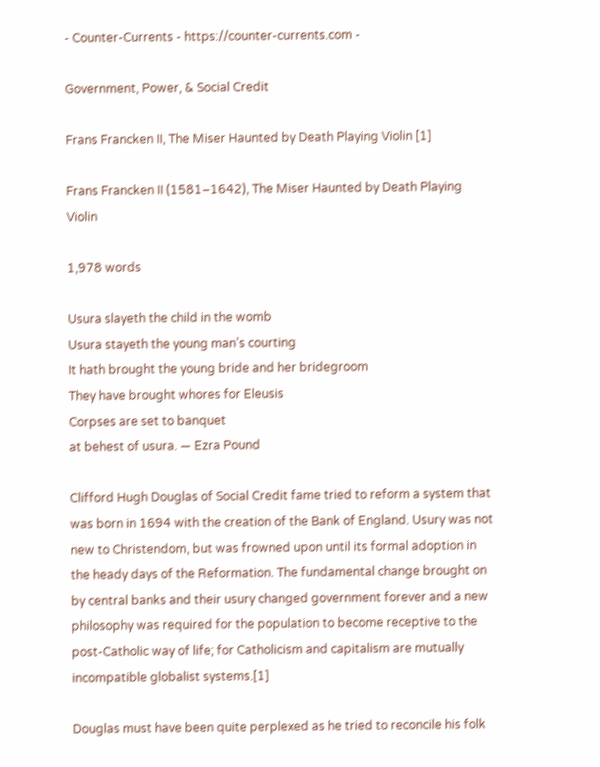- Counter-Currents - https://counter-currents.com -

Government, Power, & Social Credit

Frans Francken II, The Miser Haunted by Death Playing Violin [1]

Frans Francken II (1581–1642), The Miser Haunted by Death Playing Violin

1,978 words

Usura slayeth the child in the womb
Usura stayeth the young man’s courting
It hath brought the young bride and her bridegroom
They have brought whores for Eleusis
Corpses are set to banquet
at behest of usura. — Ezra Pound

Clifford Hugh Douglas of Social Credit fame tried to reform a system that was born in 1694 with the creation of the Bank of England. Usury was not new to Christendom, but was frowned upon until its formal adoption in the heady days of the Reformation. The fundamental change brought on by central banks and their usury changed government forever and a new philosophy was required for the population to become receptive to the post-Catholic way of life; for Catholicism and capitalism are mutually incompatible globalist systems.[1]

Douglas must have been quite perplexed as he tried to reconcile his folk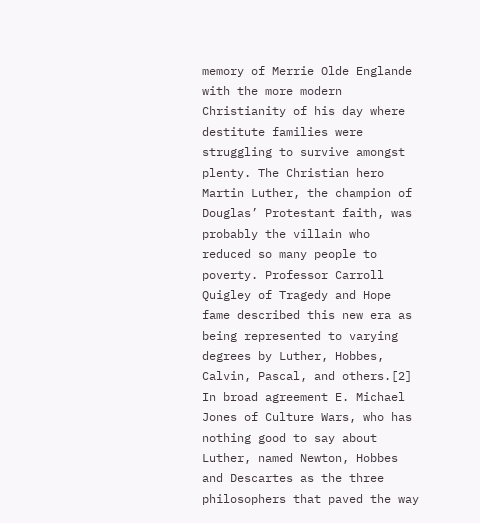memory of Merrie Olde Englande with the more modern Christianity of his day where destitute families were struggling to survive amongst plenty. The Christian hero Martin Luther, the champion of Douglas’ Protestant faith, was probably the villain who reduced so many people to poverty. Professor Carroll Quigley of Tragedy and Hope fame described this new era as being represented to varying degrees by Luther, Hobbes, Calvin, Pascal, and others.[2] In broad agreement E. Michael Jones of Culture Wars, who has nothing good to say about Luther, named Newton, Hobbes and Descartes as the three philosophers that paved the way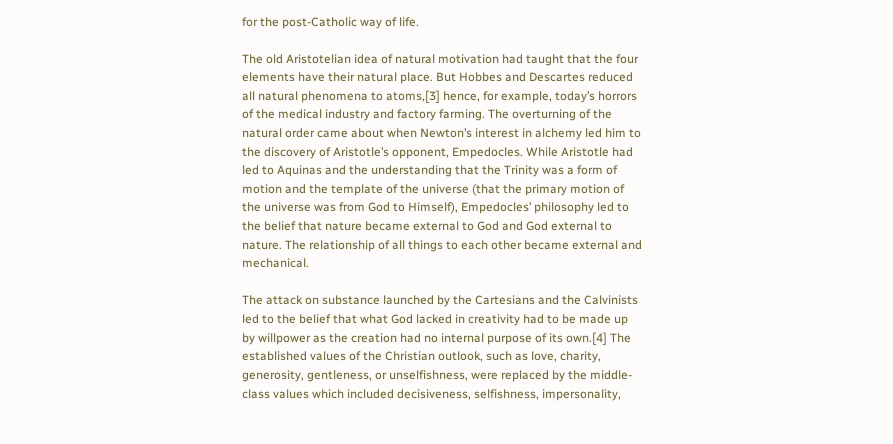for the post-Catholic way of life.

The old Aristotelian idea of natural motivation had taught that the four elements have their natural place. But Hobbes and Descartes reduced all natural phenomena to atoms,[3] hence, for example, today’s horrors of the medical industry and factory farming. The overturning of the natural order came about when Newton’s interest in alchemy led him to the discovery of Aristotle’s opponent, Empedocles. While Aristotle had led to Aquinas and the understanding that the Trinity was a form of motion and the template of the universe (that the primary motion of the universe was from God to Himself), Empedocles’ philosophy led to the belief that nature became external to God and God external to nature. The relationship of all things to each other became external and mechanical.

The attack on substance launched by the Cartesians and the Calvinists led to the belief that what God lacked in creativity had to be made up by willpower as the creation had no internal purpose of its own.[4] The established values of the Christian outlook, such as love, charity, generosity, gentleness, or unselfishness, were replaced by the middle-class values which included decisiveness, selfishness, impersonality,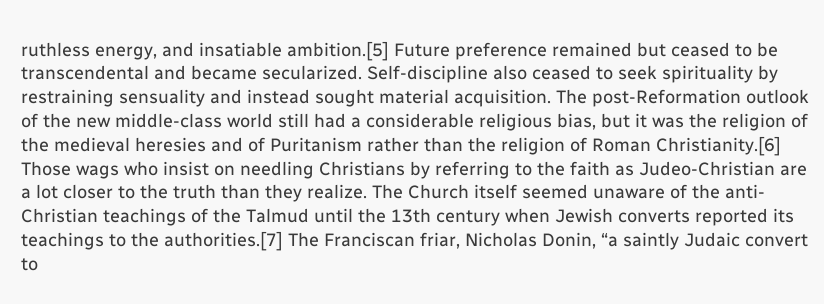ruthless energy, and insatiable ambition.[5] Future preference remained but ceased to be transcendental and became secularized. Self-discipline also ceased to seek spirituality by restraining sensuality and instead sought material acquisition. The post-Reformation outlook of the new middle-class world still had a considerable religious bias, but it was the religion of the medieval heresies and of Puritanism rather than the religion of Roman Christianity.[6] Those wags who insist on needling Christians by referring to the faith as Judeo-Christian are a lot closer to the truth than they realize. The Church itself seemed unaware of the anti-Christian teachings of the Talmud until the 13th century when Jewish converts reported its teachings to the authorities.[7] The Franciscan friar, Nicholas Donin, “a saintly Judaic convert to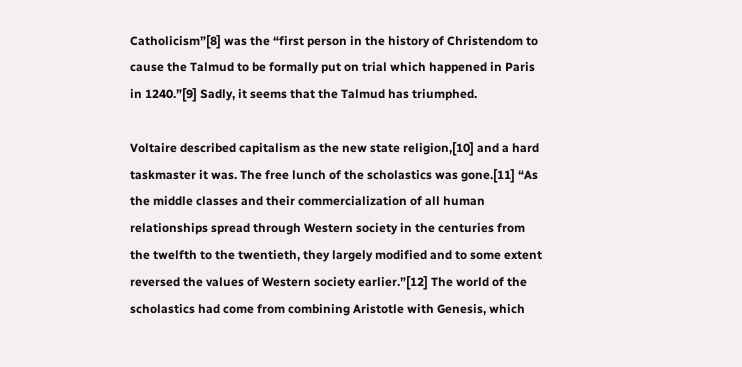Catholicism”[8] was the “first person in the history of Christendom to cause the Talmud to be formally put on trial which happened in Paris in 1240.”[9] Sadly, it seems that the Talmud has triumphed.

Voltaire described capitalism as the new state religion,[10] and a hard taskmaster it was. The free lunch of the scholastics was gone.[11] “As the middle classes and their commercialization of all human relationships spread through Western society in the centuries from the twelfth to the twentieth, they largely modified and to some extent reversed the values of Western society earlier.”[12] The world of the scholastics had come from combining Aristotle with Genesis, which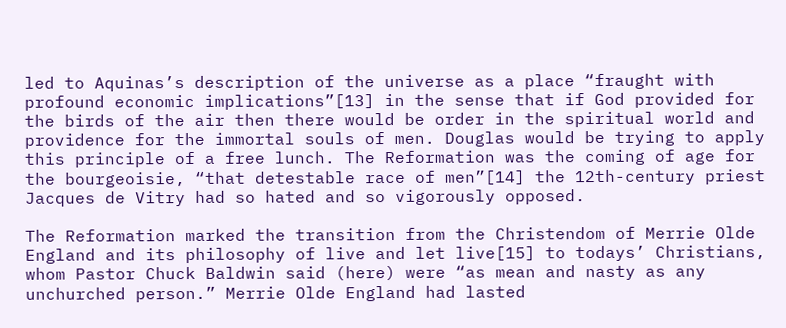led to Aquinas’s description of the universe as a place “fraught with profound economic implications”[13] in the sense that if God provided for the birds of the air then there would be order in the spiritual world and providence for the immortal souls of men. Douglas would be trying to apply this principle of a free lunch. The Reformation was the coming of age for the bourgeoisie, “that detestable race of men”[14] the 12th-century priest Jacques de Vitry had so hated and so vigorously opposed.

The Reformation marked the transition from the Christendom of Merrie Olde England and its philosophy of live and let live[15] to todays’ Christians, whom Pastor Chuck Baldwin said (here) were “as mean and nasty as any unchurched person.” Merrie Olde England had lasted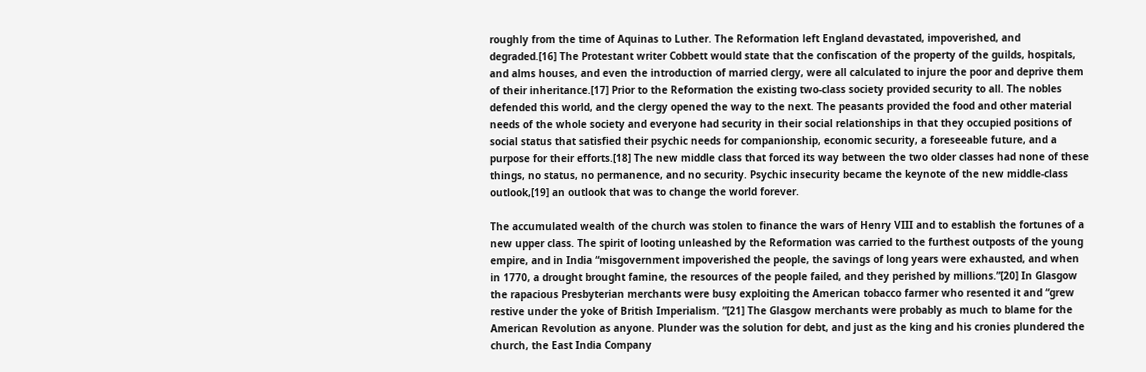roughly from the time of Aquinas to Luther. The Reformation left England devastated, impoverished, and degraded.[16] The Protestant writer Cobbett would state that the confiscation of the property of the guilds, hospitals, and alms houses, and even the introduction of married clergy, were all calculated to injure the poor and deprive them of their inheritance.[17] Prior to the Reformation the existing two-class society provided security to all. The nobles defended this world, and the clergy opened the way to the next. The peasants provided the food and other material needs of the whole society and everyone had security in their social relationships in that they occupied positions of social status that satisfied their psychic needs for companionship, economic security, a foreseeable future, and a purpose for their efforts.[18] The new middle class that forced its way between the two older classes had none of these things, no status, no permanence, and no security. Psychic insecurity became the keynote of the new middle-class outlook,[19] an outlook that was to change the world forever.

The accumulated wealth of the church was stolen to finance the wars of Henry VIII and to establish the fortunes of a new upper class. The spirit of looting unleashed by the Reformation was carried to the furthest outposts of the young empire, and in India “misgovernment impoverished the people, the savings of long years were exhausted, and when in 1770, a drought brought famine, the resources of the people failed, and they perished by millions.”[20] In Glasgow the rapacious Presbyterian merchants were busy exploiting the American tobacco farmer who resented it and “grew restive under the yoke of British Imperialism. ”[21] The Glasgow merchants were probably as much to blame for the American Revolution as anyone. Plunder was the solution for debt, and just as the king and his cronies plundered the church, the East India Company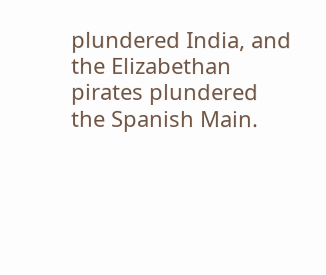plundered India, and the Elizabethan pirates plundered the Spanish Main.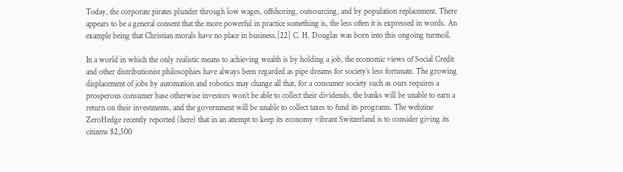Today, the corporate pirates plunder through low wages, offshoring, outsourcing, and by population replacement. There appears to be a general consent that the more powerful in practice something is, the less often it is expressed in words. An example being that Christian morals have no place in business.[22] C. H. Douglas was born into this ongoing turmoil.

In a world in which the only realistic means to achieving wealth is by holding a job, the economic views of Social Credit and other distributionist philosophies have always been regarded as pipe dreams for society’s less fortunate. The growing displacement of jobs by automation and robotics may change all that, for a consumer society such as ours requires a prosperous consumer base otherwise investors won’t be able to collect their dividends, the banks will be unable to earn a return on their investments, and the government will be unable to collect taxes to fund its programs. The webzine ZeroHedge recently reported (here) that in an attempt to keep its economy vibrant Switzerland is to consider giving its citizens $2,500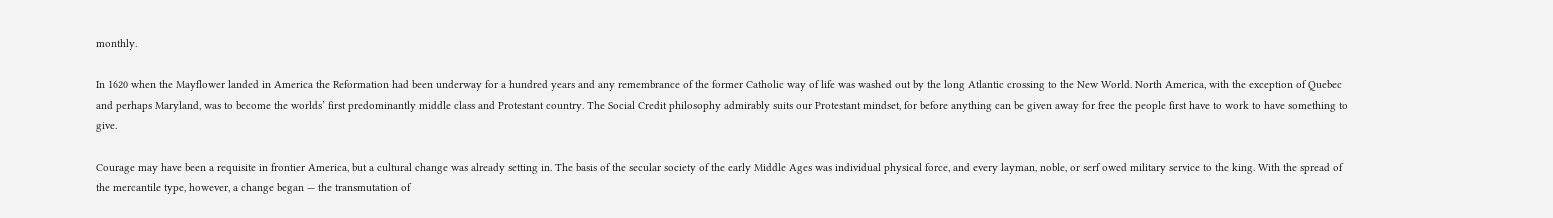monthly.

In 1620 when the Mayflower landed in America the Reformation had been underway for a hundred years and any remembrance of the former Catholic way of life was washed out by the long Atlantic crossing to the New World. North America, with the exception of Quebec and perhaps Maryland, was to become the worlds’ first predominantly middle class and Protestant country. The Social Credit philosophy admirably suits our Protestant mindset, for before anything can be given away for free the people first have to work to have something to give.

Courage may have been a requisite in frontier America, but a cultural change was already setting in. The basis of the secular society of the early Middle Ages was individual physical force, and every layman, noble, or serf owed military service to the king. With the spread of the mercantile type, however, a change began — the transmutation of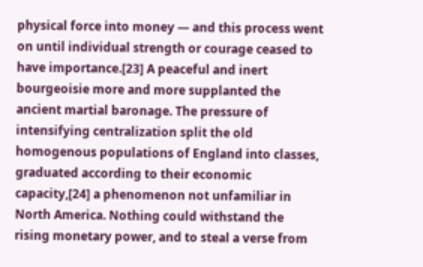physical force into money — and this process went on until individual strength or courage ceased to have importance.[23] A peaceful and inert bourgeoisie more and more supplanted the ancient martial baronage. The pressure of intensifying centralization split the old homogenous populations of England into classes, graduated according to their economic capacity,[24] a phenomenon not unfamiliar in North America. Nothing could withstand the rising monetary power, and to steal a verse from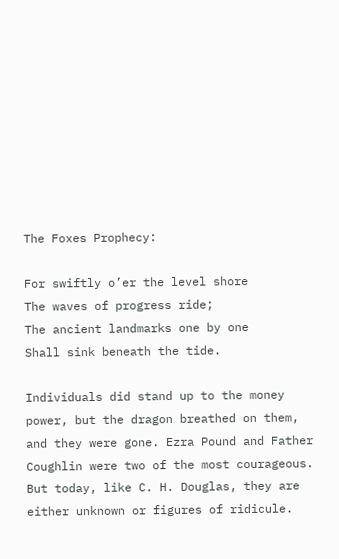The Foxes Prophecy:

For swiftly o’er the level shore
The waves of progress ride;
The ancient landmarks one by one
Shall sink beneath the tide.

Individuals did stand up to the money power, but the dragon breathed on them, and they were gone. Ezra Pound and Father Coughlin were two of the most courageous. But today, like C. H. Douglas, they are either unknown or figures of ridicule.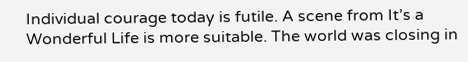Individual courage today is futile. A scene from It’s a Wonderful Life is more suitable. The world was closing in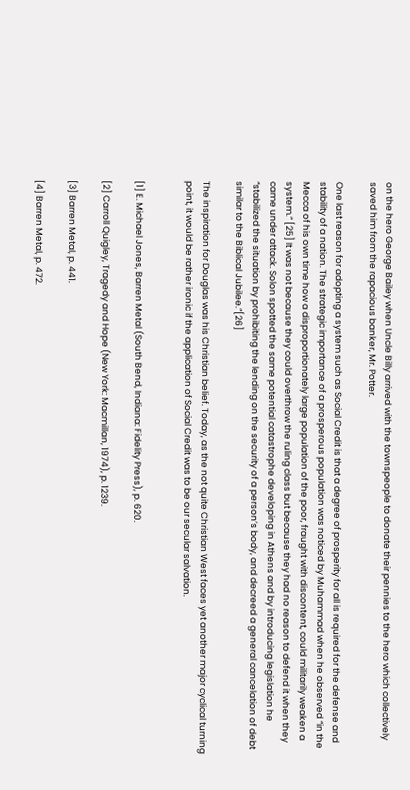on the hero George Bailey when Uncle Billy arrived with the townspeople to donate their pennies to the hero which collectively saved him from the rapacious banker, Mr. Potter.

One last reason for adopting a system such as Social Credit is that a degree of prosperity for all is required for the defense and stability of a nation. The strategic importance of a prosperous population was noticed by Muhammad when he observed “in the Mecca of his own time how a disproportionately large population of the poor, fraught with discontent, could militarily weaken a system.” [25] It was not because they could overthrow the ruling class but because they had no reason to defend it when they came under attack. Solon spotted the same potential catastrophe developing in Athens and by introducing legislation he “stabilized the situation by prohibiting the lending on the security of a person’s body, and decreed a general cancelation of debt similar to the Biblical Jubilee.”[26]

The inspiration for Douglas was his Christian belief. Today, as the not quite Christian West faces yet another major cyclical turning point, it would be rather ironic if the application of Social Credit was to be our secular salvation.


[1] E. Michael Jones, Barren Metal (South Bend, Indiana: Fidelity Press), p. 620.

[2] Carroll Quigley, Tragedy and Hope (New York: Macmillan, 1974), p. 1239.

[3] Barren Metal, p. 441.

[4] Barren Metal, p. 472.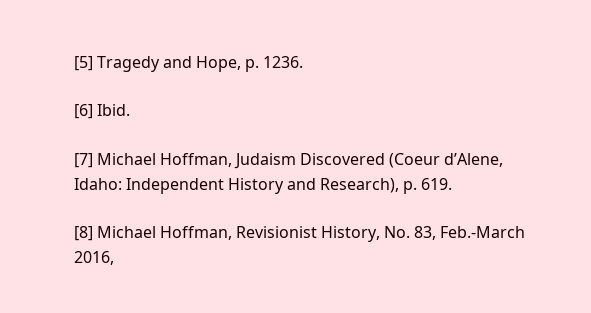[5] Tragedy and Hope, p. 1236.

[6] Ibid.

[7] Michael Hoffman, Judaism Discovered (Coeur d’Alene, Idaho: Independent History and Research), p. 619.

[8] Michael Hoffman, Revisionist History, No. 83, Feb.-March 2016,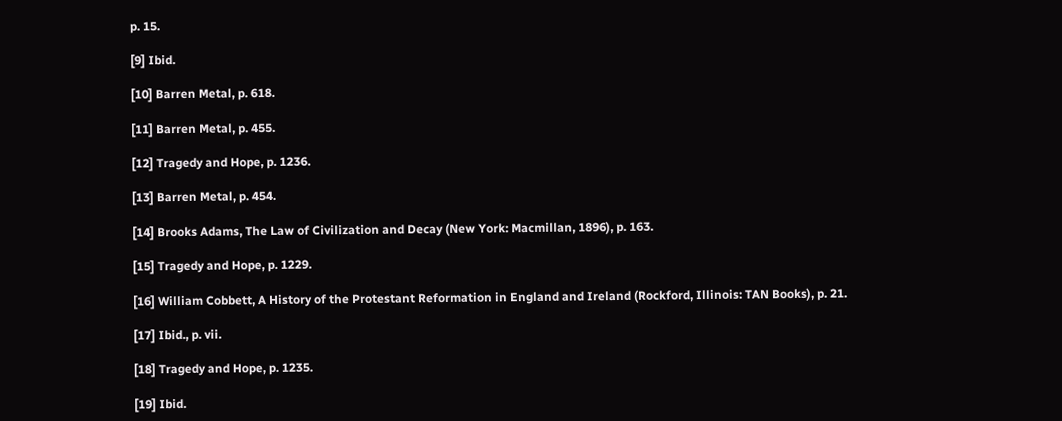p. 15.

[9] Ibid.

[10] Barren Metal, p. 618.

[11] Barren Metal, p. 455.

[12] Tragedy and Hope, p. 1236.

[13] Barren Metal, p. 454.

[14] Brooks Adams, The Law of Civilization and Decay (New York: Macmillan, 1896), p. 163.

[15] Tragedy and Hope, p. 1229.

[16] William Cobbett, A History of the Protestant Reformation in England and Ireland (Rockford, Illinois: TAN Books), p. 21.

[17] Ibid., p. vii.

[18] Tragedy and Hope, p. 1235.

[19] Ibid.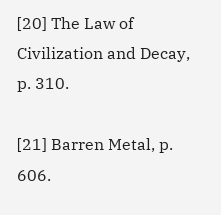[20] The Law of Civilization and Decay, p. 310.

[21] Barren Metal, p. 606.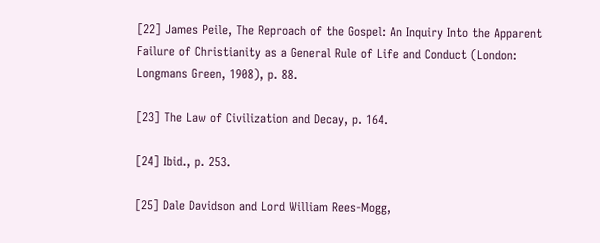[22] James Peile, The Reproach of the Gospel: An Inquiry Into the Apparent Failure of Christianity as a General Rule of Life and Conduct (London: Longmans Green, 1908), p. 88.

[23] The Law of Civilization and Decay, p. 164.

[24] Ibid., p. 253.

[25] Dale Davidson and Lord William Rees-Mogg,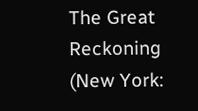The Great Reckoning (New York: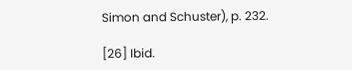Simon and Schuster), p. 232.

[26] Ibid.